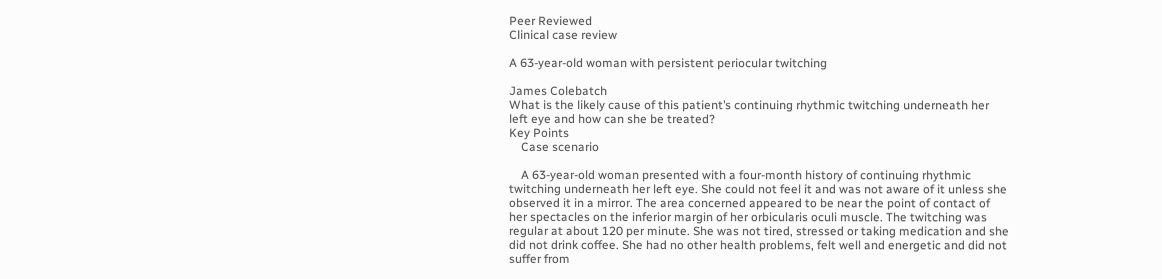Peer Reviewed
Clinical case review

A 63-year-old woman with persistent periocular twitching

James Colebatch
What is the likely cause of this patient’s continuing rhythmic twitching underneath her left eye and how can she be treated?
Key Points
    Case scenario

    A 63-year-old woman presented with a four-month history of continuing rhythmic twitching underneath her left eye. She could not feel it and was not aware of it unless she observed it in a mirror. The area concerned appeared to be near the point of contact of her spectacles on the inferior margin of her orbicularis oculi muscle. The twitching was regular at about 120 per minute. She was not tired, stressed or taking medication and she did not drink coffee. She had no other health problems, felt well and energetic and did not suffer from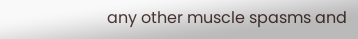any other muscle spasms and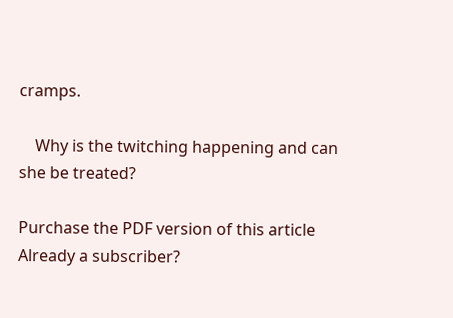cramps.

    Why is the twitching happening and can she be treated?

Purchase the PDF version of this article
Already a subscriber?